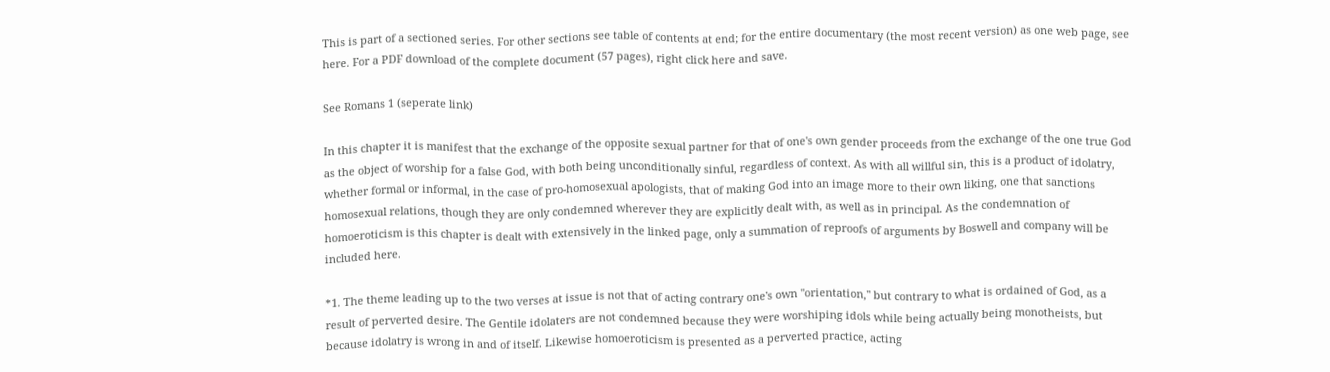This is part of a sectioned series. For other sections see table of contents at end; for the entire documentary (the most recent version) as one web page, see here. For a PDF download of the complete document (57 pages), right click here and save.

See Romans 1 (seperate link)

In this chapter it is manifest that the exchange of the opposite sexual partner for that of one's own gender proceeds from the exchange of the one true God as the object of worship for a false God, with both being unconditionally sinful, regardless of context. As with all willful sin, this is a product of idolatry, whether formal or informal, in the case of pro-homosexual apologists, that of making God into an image more to their own liking, one that sanctions homosexual relations, though they are only condemned wherever they are explicitly dealt with, as well as in principal. As the condemnation of homoeroticism is this chapter is dealt with extensively in the linked page, only a summation of reproofs of arguments by Boswell and company will be included here.

*1. The theme leading up to the two verses at issue is not that of acting contrary one's own "orientation," but contrary to what is ordained of God, as a result of perverted desire. The Gentile idolaters are not condemned because they were worshiping idols while being actually being monotheists, but because idolatry is wrong in and of itself. Likewise homoeroticism is presented as a perverted practice, acting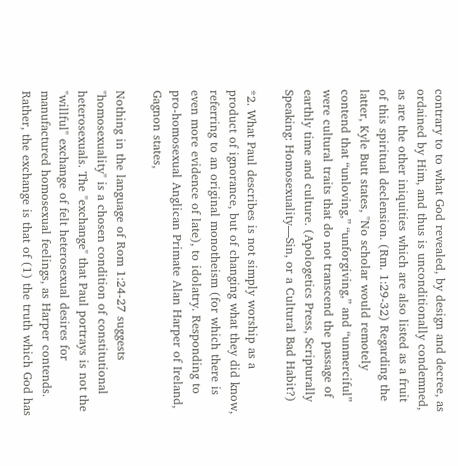contrary to to what God revealed, by design and decree, as ordained by Him, and thus is unconditionally condemned, as are the other iniquities which are also listed as a fruit of this spiritual declension. (Rm. 1:29-32) Regarding the latter, Kyle Butt states, "No scholar would remotely contend that “unloving,” “unforgiving,” and “unmerciful” were cultural traits that do not transcend the passage of earthly time and culture. (Apologetics Press, Scripturally Speaking: Homosexuality—Sin, or a Cultural Bad Habit?)

*2. What Paul describes is not simply worship as a product of ignorance, but of changing what they did know, referring to an original monotheism (for which there is even more evidence of late), to idolatry. Responding to pro-homosexual Anglican Primate Alan Harper of Ireland, Gagnon states,

Nothing in the language of Rom 1:24-27 suggests "homosexuality" is a chosen condition of constitutional heterosexuals. The "exchange" that Paul portrays is not the "willful" exchange of felt heterosexual desires for manufactured homosexual feelings, as Harper contends. Rather, the exchange is that of (1) the truth which God has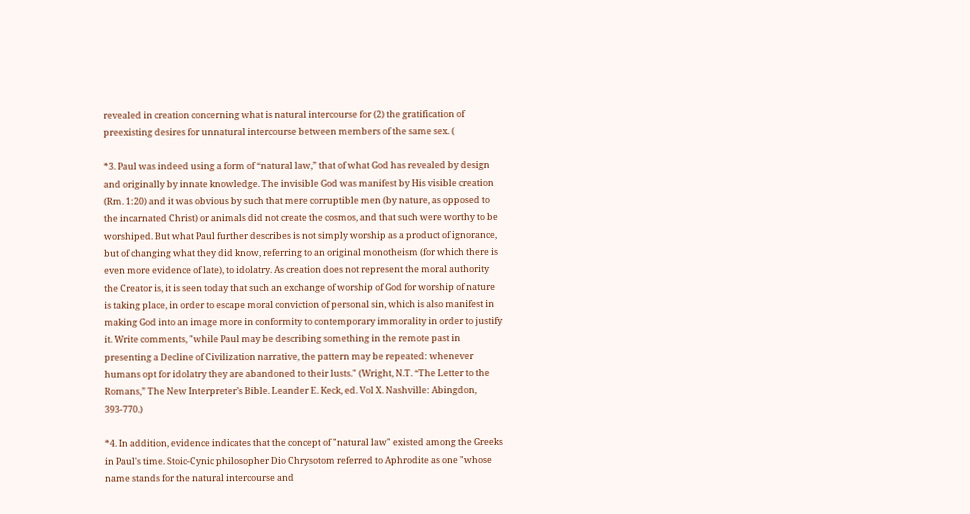revealed in creation concerning what is natural intercourse for (2) the gratification of preexisting desires for unnatural intercourse between members of the same sex. (

*3. Paul was indeed using a form of “natural law,” that of what God has revealed by design and originally by innate knowledge. The invisible God was manifest by His visible creation (Rm. 1:20) and it was obvious by such that mere corruptible men (by nature, as opposed to the incarnated Christ) or animals did not create the cosmos, and that such were worthy to be worshiped. But what Paul further describes is not simply worship as a product of ignorance, but of changing what they did know, referring to an original monotheism (for which there is even more evidence of late), to idolatry. As creation does not represent the moral authority the Creator is, it is seen today that such an exchange of worship of God for worship of nature is taking place, in order to escape moral conviction of personal sin, which is also manifest in making God into an image more in conformity to contemporary immorality in order to justify it. Write comments, "while Paul may be describing something in the remote past in presenting a Decline of Civilization narrative, the pattern may be repeated: whenever humans opt for idolatry they are abandoned to their lusts." (Wright, N.T. “The Letter to the Romans,” The New Interpreter’s Bible. Leander E. Keck, ed. Vol X. Nashville: Abingdon, 393-770.)

*4. In addition, evidence indicates that the concept of "natural law" existed among the Greeks in Paul's time. Stoic-Cynic philosopher Dio Chrysotom referred to Aphrodite as one "whose name stands for the natural intercourse and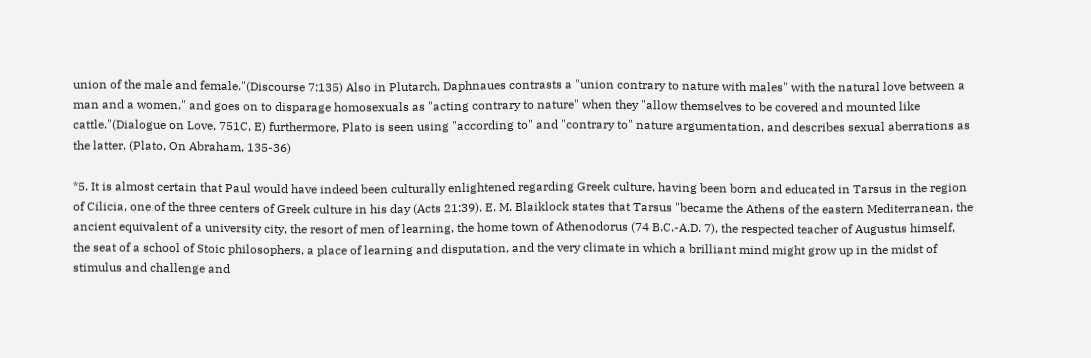union of the male and female."(Discourse 7:135) Also in Plutarch, Daphnaues contrasts a "union contrary to nature with males" with the natural love between a man and a women," and goes on to disparage homosexuals as "acting contrary to nature" when they "allow themselves to be covered and mounted like cattle."(Dialogue on Love, 751C, E) furthermore, Plato is seen using "according to" and "contrary to" nature argumentation, and describes sexual aberrations as the latter. (Plato, On Abraham, 135-36)

*5. It is almost certain that Paul would have indeed been culturally enlightened regarding Greek culture, having been born and educated in Tarsus in the region of Cilicia, one of the three centers of Greek culture in his day (Acts 21:39). E. M. Blaiklock states that Tarsus "became the Athens of the eastern Mediterranean, the ancient equivalent of a university city, the resort of men of learning, the home town of Athenodorus (74 B.C.-A.D. 7), the respected teacher of Augustus himself, the seat of a school of Stoic philosophers, a place of learning and disputation, and the very climate in which a brilliant mind might grow up in the midst of stimulus and challenge and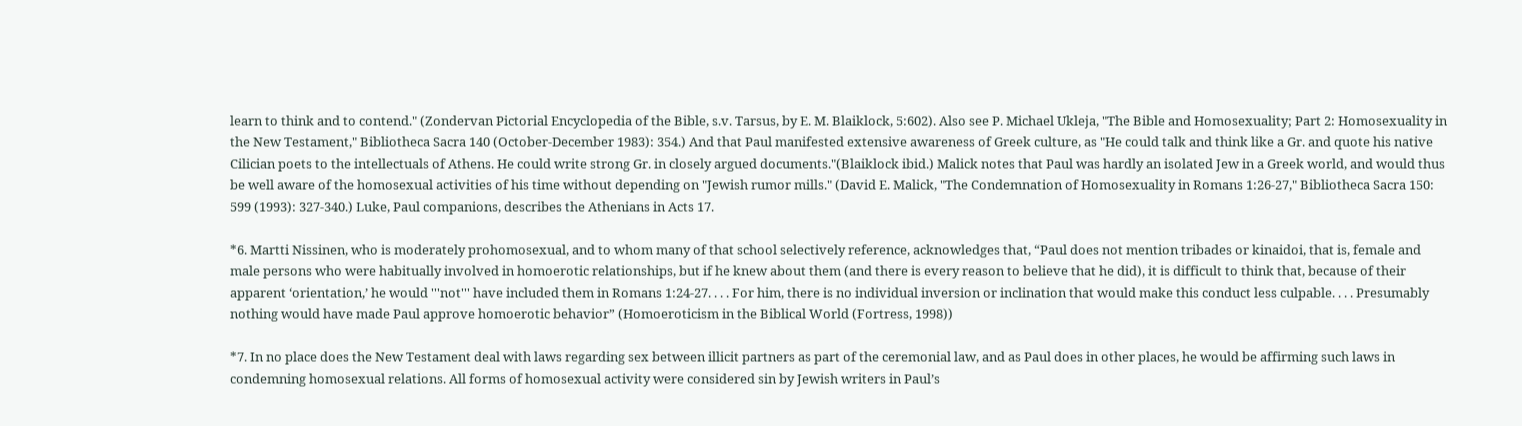learn to think and to contend." (Zondervan Pictorial Encyclopedia of the Bible, s.v. Tarsus, by E. M. Blaiklock, 5:602). Also see P. Michael Ukleja, "The Bible and Homosexuality; Part 2: Homosexuality in the New Testament," Bibliotheca Sacra 140 (October-December 1983): 354.) And that Paul manifested extensive awareness of Greek culture, as "He could talk and think like a Gr. and quote his native Cilician poets to the intellectuals of Athens. He could write strong Gr. in closely argued documents."(Blaiklock ibid.) Malick notes that Paul was hardly an isolated Jew in a Greek world, and would thus be well aware of the homosexual activities of his time without depending on "Jewish rumor mills." (David E. Malick, "The Condemnation of Homosexuality in Romans 1:26-27," Bibliotheca Sacra 150: 599 (1993): 327-340.) Luke, Paul companions, describes the Athenians in Acts 17.

*6. Martti Nissinen, who is moderately prohomosexual, and to whom many of that school selectively reference, acknowledges that, “Paul does not mention tribades or kinaidoi, that is, female and male persons who were habitually involved in homoerotic relationships, but if he knew about them (and there is every reason to believe that he did), it is difficult to think that, because of their apparent ‘orientation,’ he would '''not''' have included them in Romans 1:24-27. . . . For him, there is no individual inversion or inclination that would make this conduct less culpable. . . . Presumably nothing would have made Paul approve homoerotic behavior” (Homoeroticism in the Biblical World (Fortress, 1998))

*7. In no place does the New Testament deal with laws regarding sex between illicit partners as part of the ceremonial law, and as Paul does in other places, he would be affirming such laws in condemning homosexual relations. All forms of homosexual activity were considered sin by Jewish writers in Paul’s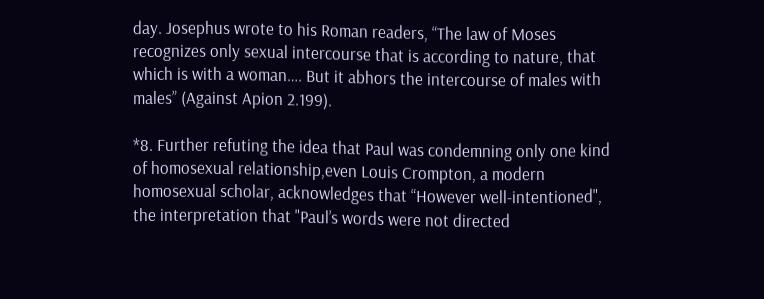day. Josephus wrote to his Roman readers, “The law of Moses recognizes only sexual intercourse that is according to nature, that which is with a woman…. But it abhors the intercourse of males with males” (Against Apion 2.199).

*8. Further refuting the idea that Paul was condemning only one kind of homosexual relationship,even Louis Crompton, a modern homosexual scholar, acknowledges that “However well-intentioned", the interpretation that "Paul’s words were not directed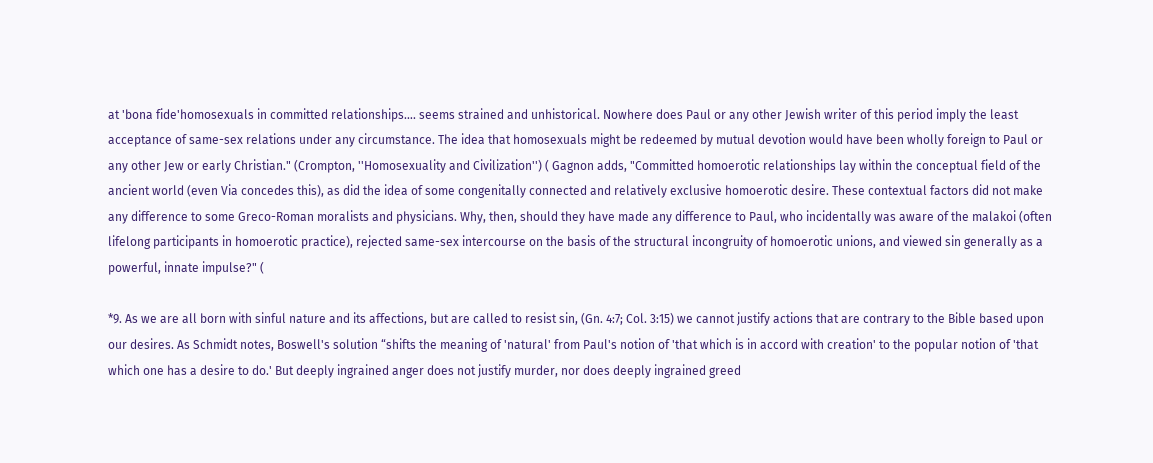at 'bona fide'homosexuals in committed relationships…. seems strained and unhistorical. Nowhere does Paul or any other Jewish writer of this period imply the least acceptance of same-sex relations under any circumstance. The idea that homosexuals might be redeemed by mutual devotion would have been wholly foreign to Paul or any other Jew or early Christian." (Crompton, ''Homosexuality and Civilization'') ( Gagnon adds, "Committed homoerotic relationships lay within the conceptual field of the ancient world (even Via concedes this), as did the idea of some congenitally connected and relatively exclusive homoerotic desire. These contextual factors did not make any difference to some Greco-Roman moralists and physicians. Why, then, should they have made any difference to Paul, who incidentally was aware of the malakoi (often lifelong participants in homoerotic practice), rejected same-sex intercourse on the basis of the structural incongruity of homoerotic unions, and viewed sin generally as a powerful, innate impulse?" (

*9. As we are all born with sinful nature and its affections, but are called to resist sin, (Gn. 4:7; Col. 3:15) we cannot justify actions that are contrary to the Bible based upon our desires. As Schmidt notes, Boswell's solution “shifts the meaning of 'natural' from Paul's notion of 'that which is in accord with creation' to the popular notion of 'that which one has a desire to do.' But deeply ingrained anger does not justify murder, nor does deeply ingrained greed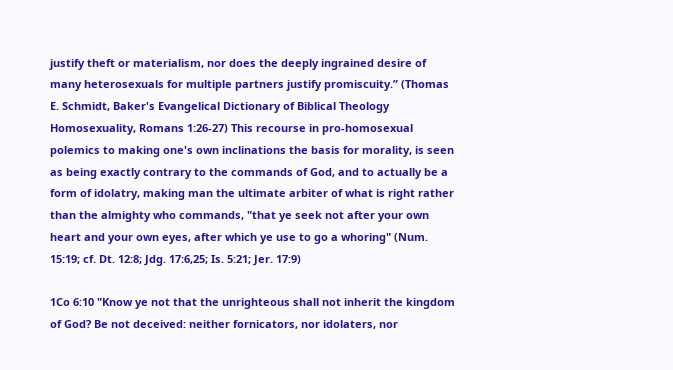justify theft or materialism, nor does the deeply ingrained desire of many heterosexuals for multiple partners justify promiscuity.” (Thomas E. Schmidt, Baker's Evangelical Dictionary of Biblical Theology Homosexuality, Romans 1:26-27) This recourse in pro-homosexual polemics to making one's own inclinations the basis for morality, is seen as being exactly contrary to the commands of God, and to actually be a form of idolatry, making man the ultimate arbiter of what is right rather than the almighty who commands, "that ye seek not after your own heart and your own eyes, after which ye use to go a whoring" (Num. 15:19; cf. Dt. 12:8; Jdg. 17:6,25; Is. 5:21; Jer. 17:9)

1Co 6:10 "Know ye not that the unrighteous shall not inherit the kingdom of God? Be not deceived: neither fornicators, nor idolaters, nor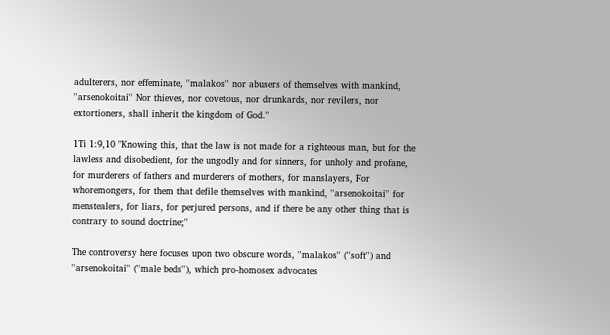adulterers, nor effeminate, ''malakos'' nor abusers of themselves with mankind, ''arsenokoitai'' Nor thieves, nor covetous, nor drunkards, nor revilers, nor extortioners, shall inherit the kingdom of God."

1Ti 1:9,10 "Knowing this, that the law is not made for a righteous man, but for the lawless and disobedient, for the ungodly and for sinners, for unholy and profane, for murderers of fathers and murderers of mothers, for manslayers, For whoremongers, for them that defile themselves with mankind, ''arsenokoitai'' for menstealers, for liars, for perjured persons, and if there be any other thing that is contrary to sound doctrine;"

The controversy here focuses upon two obscure words, ''malakos'' (''soft'') and ''arsenokoitai'' (''male beds''), which pro-homosex advocates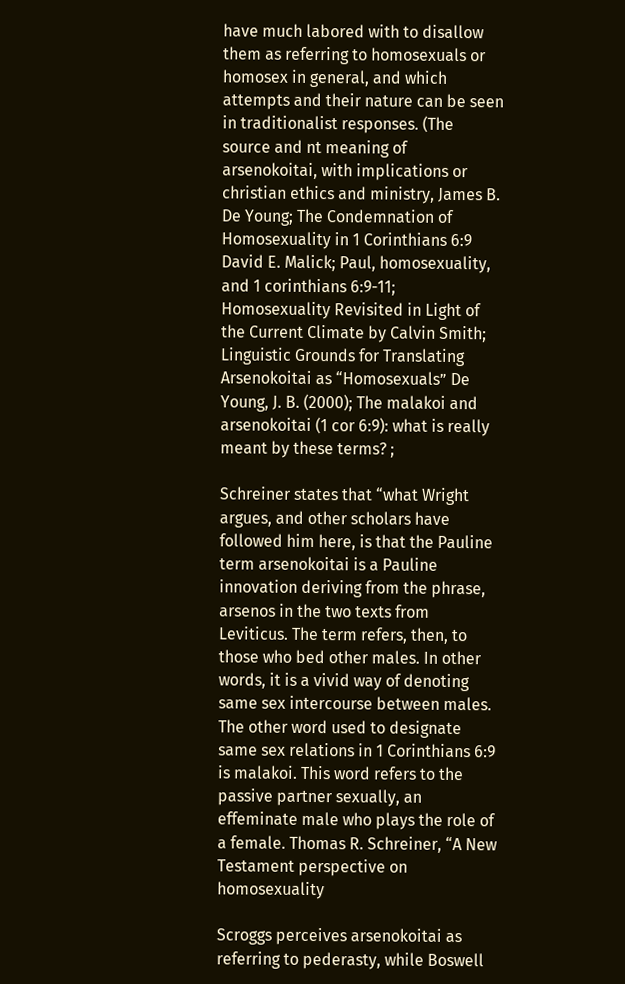have much labored with to disallow them as referring to homosexuals or homosex in general, and which attempts and their nature can be seen in traditionalist responses. (The source and nt meaning of arsenokoitai, with implications or christian ethics and ministry, James B. De Young; The Condemnation of Homosexuality in 1 Corinthians 6:9 David E. Malick; Paul, homosexuality, and 1 corinthians 6:9-11; Homosexuality Revisited in Light of the Current Climate by Calvin Smith; Linguistic Grounds for Translating Arsenokoitai as “Homosexuals” De Young, J. B. (2000); The malakoi and arsenokoitai (1 cor 6:9): what is really meant by these terms? ;

Schreiner states that “what Wright argues, and other scholars have followed him here, is that the Pauline term arsenokoitai is a Pauline innovation deriving from the phrase, arsenos in the two texts from Leviticus. The term refers, then, to those who bed other males. In other words, it is a vivid way of denoting same sex intercourse between males. The other word used to designate same sex relations in 1 Corinthians 6:9 is malakoi. This word refers to the passive partner sexually, an effeminate male who plays the role of a female. Thomas R. Schreiner, “A New Testament perspective on homosexuality

Scroggs perceives arsenokoitai as referring to pederasty, while Boswell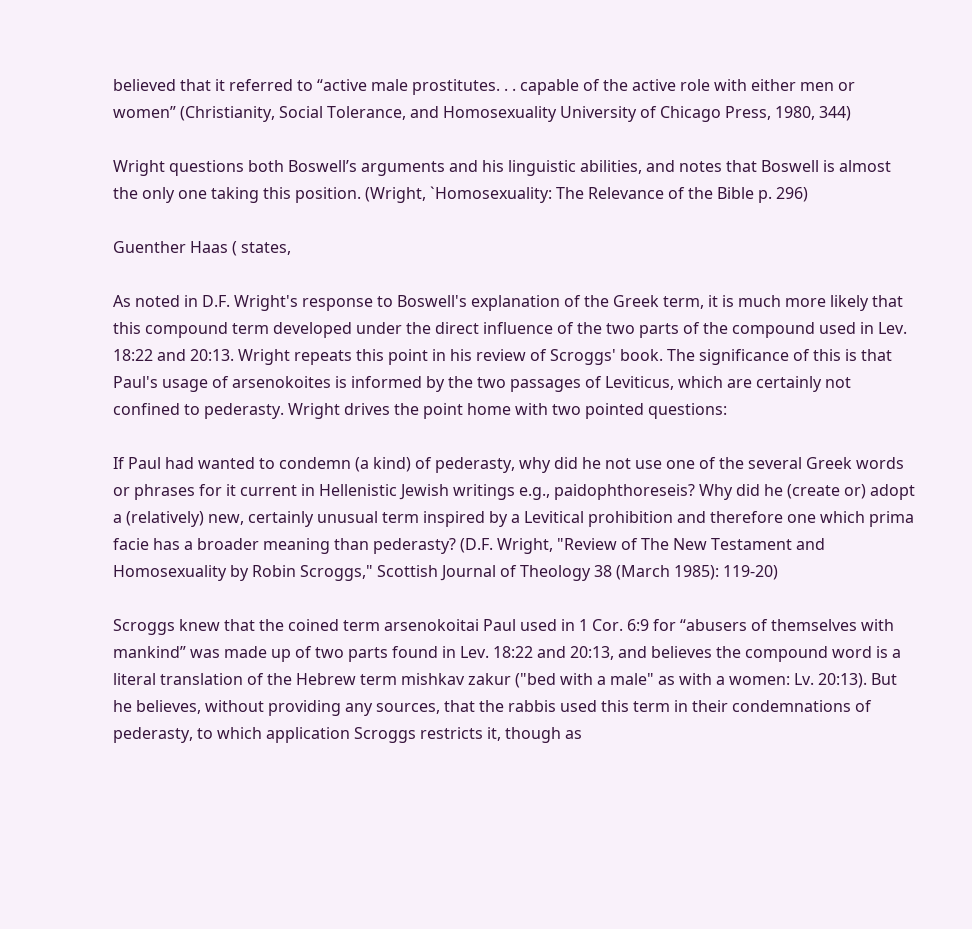believed that it referred to “active male prostitutes. . . capable of the active role with either men or women” (Christianity, Social Tolerance, and Homosexuality University of Chicago Press, 1980, 344)

Wright questions both Boswell’s arguments and his linguistic abilities, and notes that Boswell is almost the only one taking this position. (Wright, `Homosexuality: The Relevance of the Bible p. 296)

Guenther Haas ( states,

As noted in D.F. Wright's response to Boswell's explanation of the Greek term, it is much more likely that this compound term developed under the direct influence of the two parts of the compound used in Lev. 18:22 and 20:13. Wright repeats this point in his review of Scroggs' book. The significance of this is that Paul's usage of arsenokoites is informed by the two passages of Leviticus, which are certainly not confined to pederasty. Wright drives the point home with two pointed questions:

If Paul had wanted to condemn (a kind) of pederasty, why did he not use one of the several Greek words or phrases for it current in Hellenistic Jewish writings e.g., paidophthoreseis? Why did he (create or) adopt a (relatively) new, certainly unusual term inspired by a Levitical prohibition and therefore one which prima facie has a broader meaning than pederasty? (D.F. Wright, "Review of The New Testament and Homosexuality by Robin Scroggs," Scottish Journal of Theology 38 (March 1985): 119-20)

Scroggs knew that the coined term arsenokoitai Paul used in 1 Cor. 6:9 for “abusers of themselves with mankind” was made up of two parts found in Lev. 18:22 and 20:13, and believes the compound word is a literal translation of the Hebrew term mishkav zakur ("bed with a male" as with a women: Lv. 20:13). But he believes, without providing any sources, that the rabbis used this term in their condemnations of pederasty, to which application Scroggs restricts it, though as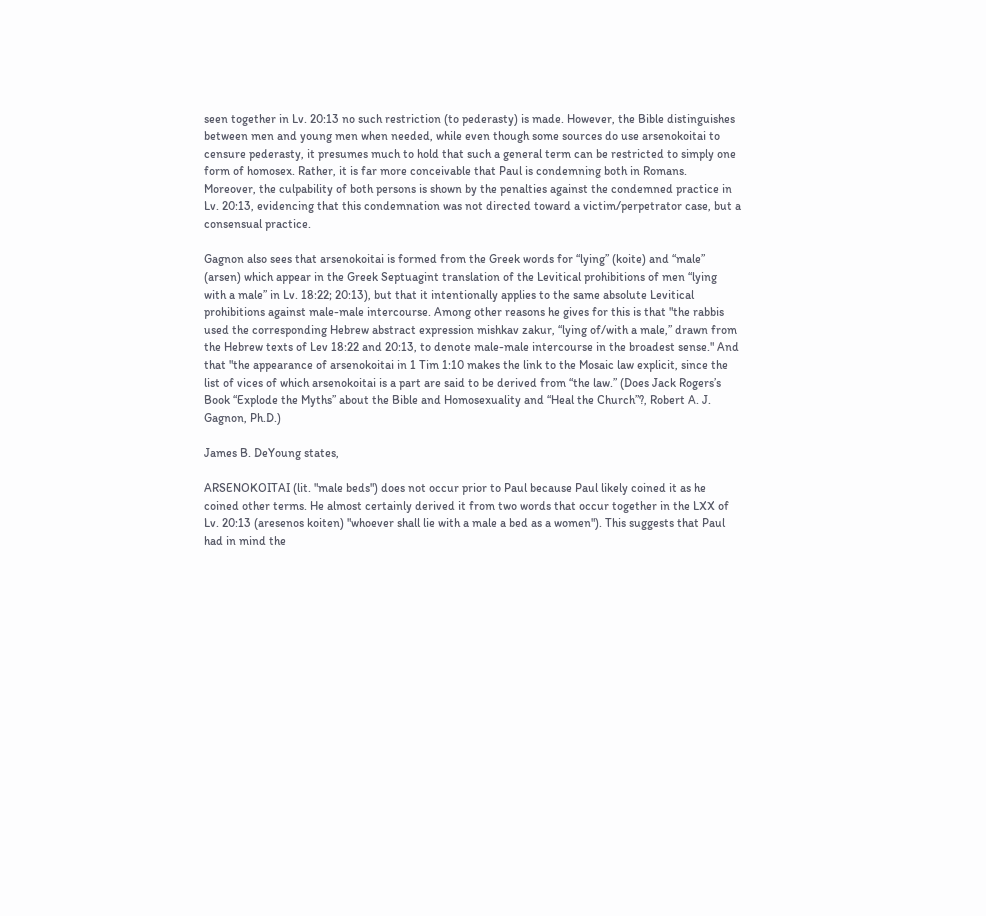seen together in Lv. 20:13 no such restriction (to pederasty) is made. However, the Bible distinguishes between men and young men when needed, while even though some sources do use arsenokoitai to censure pederasty, it presumes much to hold that such a general term can be restricted to simply one form of homosex. Rather, it is far more conceivable that Paul is condemning both in Romans. Moreover, the culpability of both persons is shown by the penalties against the condemned practice in Lv. 20:13, evidencing that this condemnation was not directed toward a victim/perpetrator case, but a consensual practice.

Gagnon also sees that arsenokoitai is formed from the Greek words for “lying” (koite) and “male” (arsen) which appear in the Greek Septuagint translation of the Levitical prohibitions of men “lying with a male” in Lv. 18:22; 20:13), but that it intentionally applies to the same absolute Levitical prohibitions against male-male intercourse. Among other reasons he gives for this is that "the rabbis used the corresponding Hebrew abstract expression mishkav zakur, “lying of/with a male,” drawn from the Hebrew texts of Lev 18:22 and 20:13, to denote male-male intercourse in the broadest sense." And that "the appearance of arsenokoitai in 1 Tim 1:10 makes the link to the Mosaic law explicit, since the list of vices of which arsenokoitai is a part are said to be derived from “the law.” (Does Jack Rogers’s Book “Explode the Myths” about the Bible and Homosexuality and “Heal the Church”?, Robert A. J. Gagnon, Ph.D.)

James B. DeYoung states,

ARSENOKOITAI (lit. "male beds") does not occur prior to Paul because Paul likely coined it as he coined other terms. He almost certainly derived it from two words that occur together in the LXX of Lv. 20:13 (aresenos koiten) "whoever shall lie with a male a bed as a women"). This suggests that Paul had in mind the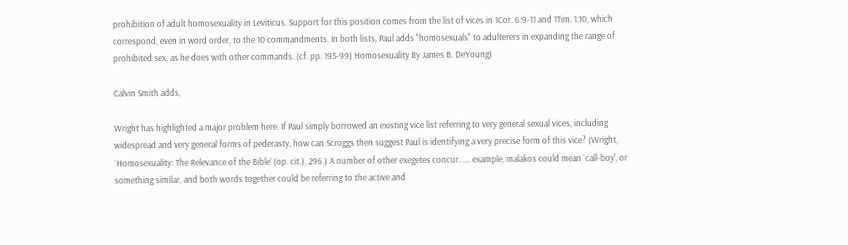prohibition of adult homosexuality in Leviticus. Support for this position comes from the list of vices in 1Cor. 6:9-11 and 1Tim. 1:10, which correspond, even in word order, to the 10 commandments. In both lists, Paul adds "homosexuals" to adulterers in expanding the range of prohibited sex, as he does with other commands. (cf. pp. 195-99) Homosexuality By James B. DeYoung)

Calvin Smith adds,

Wright has highlighted a major problem here. If Paul simply borrowed an existing vice list referring to very general sexual vices, including widespread and very general forms of pederasty, how can Scroggs then suggest Paul is identifying a very precise form of this vice? (Wright, `Homosexuality: The Relevance of the Bible’ (op. cit.), 296.) A number of other exegetes concur. .... example, malakos could mean `call-boy', or something similar, and both words together could be referring to the active and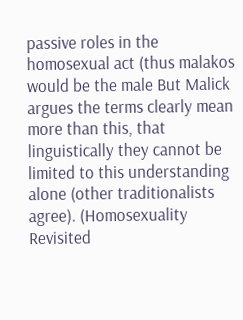passive roles in the homosexual act (thus malakos would be the male But Malick argues the terms clearly mean more than this, that linguistically they cannot be limited to this understanding alone (other traditionalists agree). (Homosexuality Revisited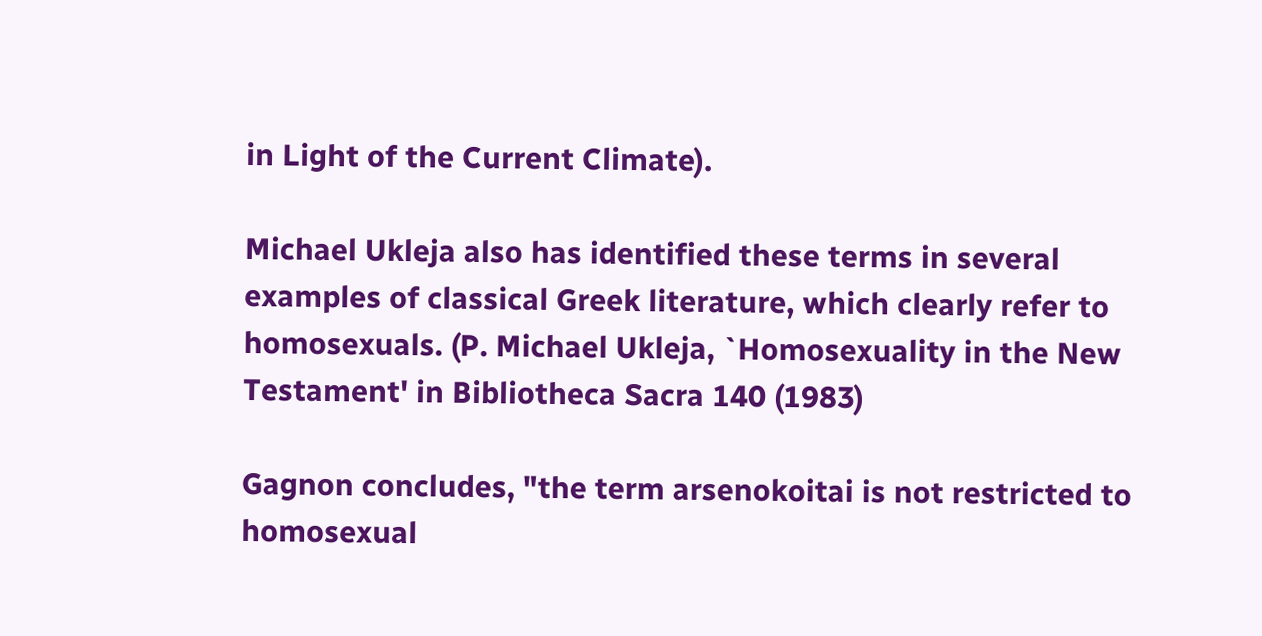in Light of the Current Climate).

Michael Ukleja also has identified these terms in several examples of classical Greek literature, which clearly refer to homosexuals. (P. Michael Ukleja, `Homosexuality in the New Testament' in Bibliotheca Sacra 140 (1983)

Gagnon concludes, "the term arsenokoitai is not restricted to homosexual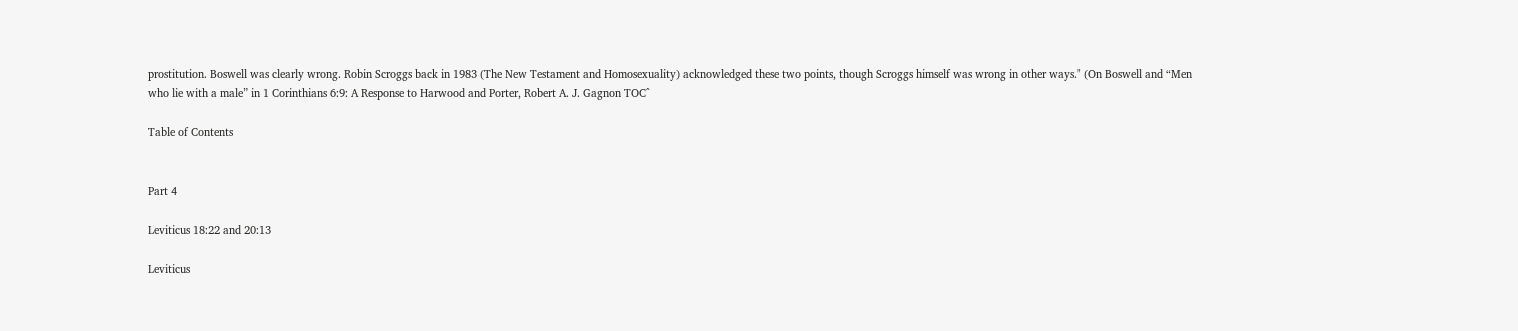prostitution. Boswell was clearly wrong. Robin Scroggs back in 1983 (The New Testament and Homosexuality) acknowledged these two points, though Scroggs himself was wrong in other ways." (On Boswell and “Men who lie with a male” in 1 Corinthians 6:9: A Response to Harwood and Porter, Robert A. J. Gagnon TOC^

Table of Contents


Part 4

Leviticus 18:22 and 20:13

Leviticus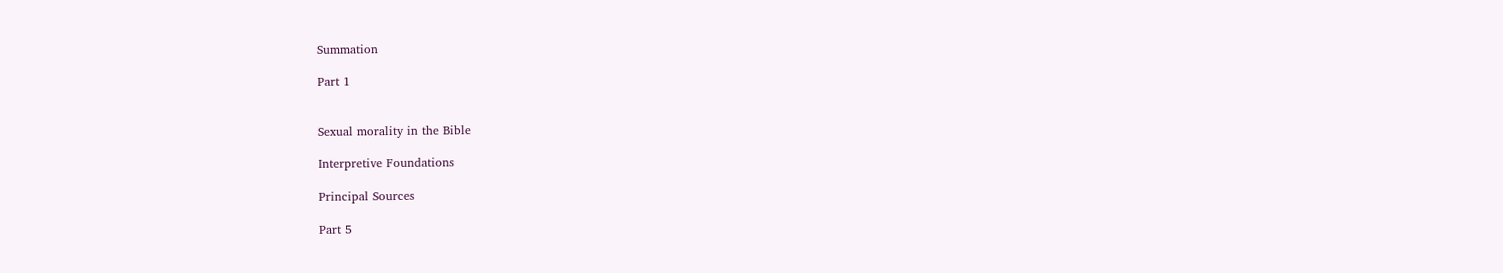Summation

Part 1


Sexual morality in the Bible

Interpretive Foundations

Principal Sources

Part 5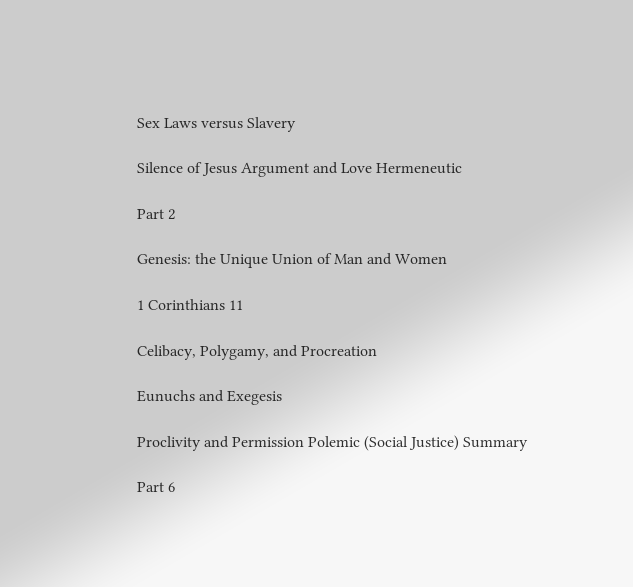Sex Laws versus Slavery

Silence of Jesus Argument and Love Hermeneutic

Part 2

Genesis: the Unique Union of Man and Women

1 Corinthians 11

Celibacy, Polygamy, and Procreation

Eunuchs and Exegesis

Proclivity and Permission Polemic (Social Justice) Summary

Part 6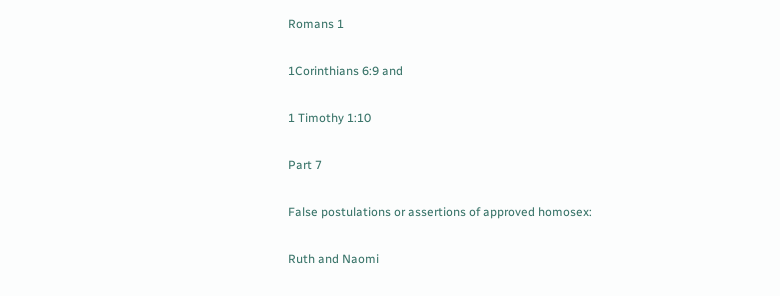Romans 1

1Corinthians 6:9 and

1 Timothy 1:10

Part 7

False postulations or assertions of approved homosex:

Ruth and Naomi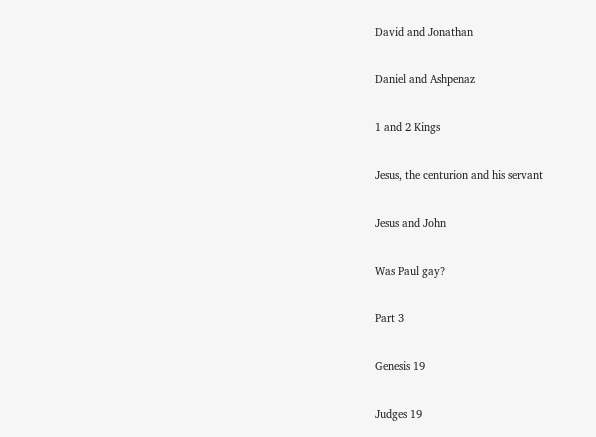David and Jonathan

Daniel and Ashpenaz

1 and 2 Kings

Jesus, the centurion and his servant

Jesus and John

Was Paul gay?

Part 3

Genesis 19

Judges 19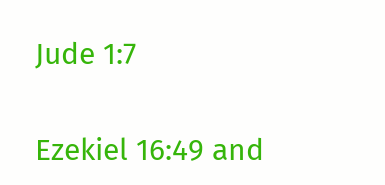Jude 1:7

Ezekiel 16:49 and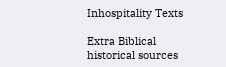Inhospitality Texts

Extra Biblical historical sources